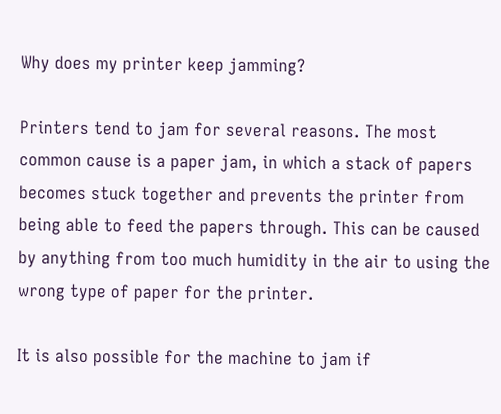Why does my printer keep jamming?

Printers tend to jam for several reasons. The most common cause is a paper jam, in which a stack of papers becomes stuck together and prevents the printer from being able to feed the papers through. This can be caused by anything from too much humidity in the air to using the wrong type of paper for the printer.

It is also possible for the machine to jam if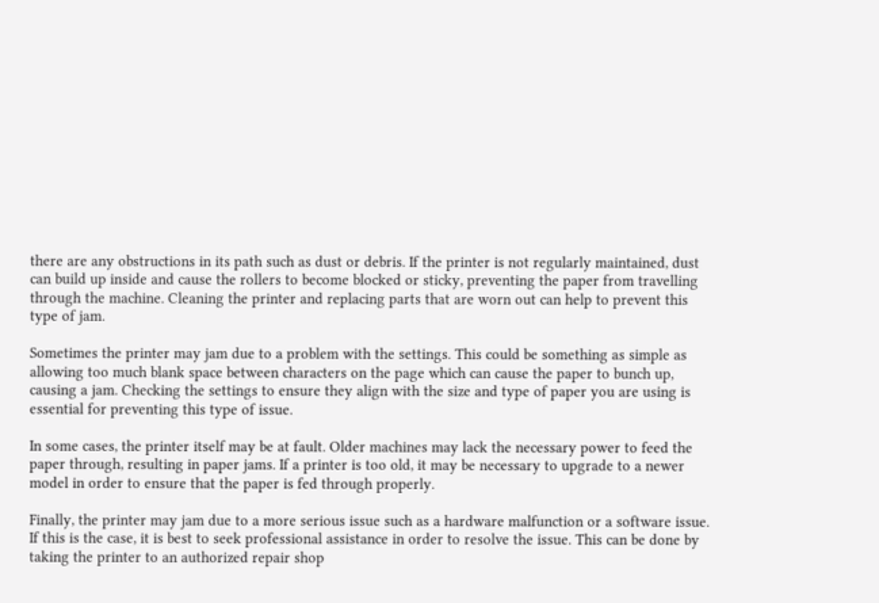there are any obstructions in its path such as dust or debris. If the printer is not regularly maintained, dust can build up inside and cause the rollers to become blocked or sticky, preventing the paper from travelling through the machine. Cleaning the printer and replacing parts that are worn out can help to prevent this type of jam.

Sometimes the printer may jam due to a problem with the settings. This could be something as simple as allowing too much blank space between characters on the page which can cause the paper to bunch up, causing a jam. Checking the settings to ensure they align with the size and type of paper you are using is essential for preventing this type of issue.

In some cases, the printer itself may be at fault. Older machines may lack the necessary power to feed the paper through, resulting in paper jams. If a printer is too old, it may be necessary to upgrade to a newer model in order to ensure that the paper is fed through properly.

Finally, the printer may jam due to a more serious issue such as a hardware malfunction or a software issue. If this is the case, it is best to seek professional assistance in order to resolve the issue. This can be done by taking the printer to an authorized repair shop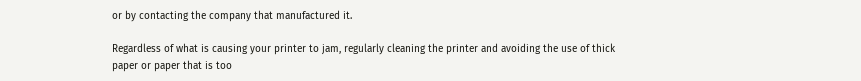or by contacting the company that manufactured it.

Regardless of what is causing your printer to jam, regularly cleaning the printer and avoiding the use of thick paper or paper that is too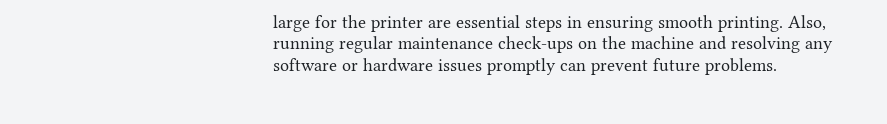large for the printer are essential steps in ensuring smooth printing. Also, running regular maintenance check-ups on the machine and resolving any software or hardware issues promptly can prevent future problems.